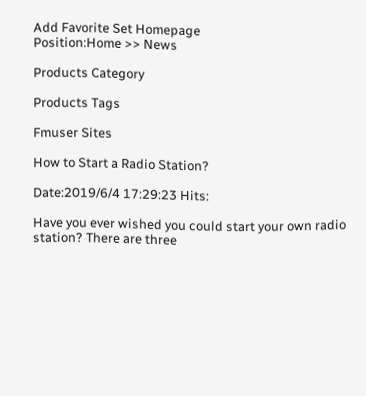Add Favorite Set Homepage
Position:Home >> News

Products Category

Products Tags

Fmuser Sites

How to Start a Radio Station?

Date:2019/6/4 17:29:23 Hits:

Have you ever wished you could start your own radio station? There are three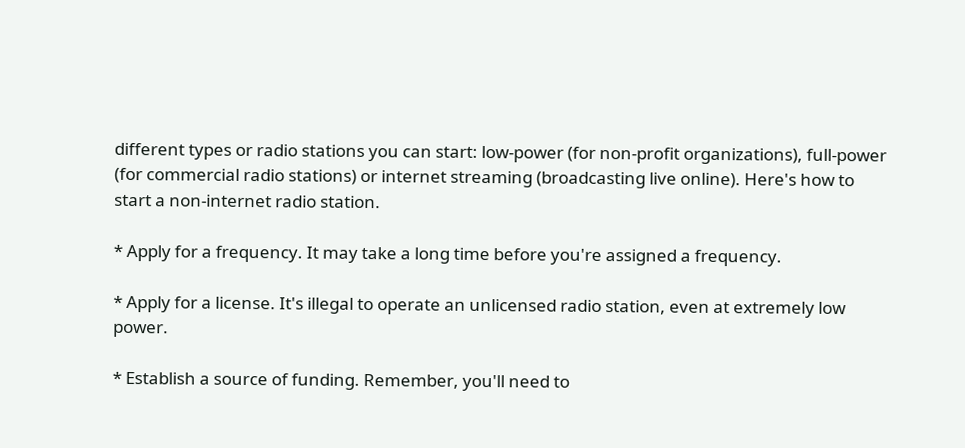different types or radio stations you can start: low-power (for non-profit organizations), full-power (for commercial radio stations) or internet streaming (broadcasting live online). Here's how to start a non-internet radio station.

* Apply for a frequency. It may take a long time before you're assigned a frequency.

* Apply for a license. It's illegal to operate an unlicensed radio station, even at extremely low power.

* Establish a source of funding. Remember, you'll need to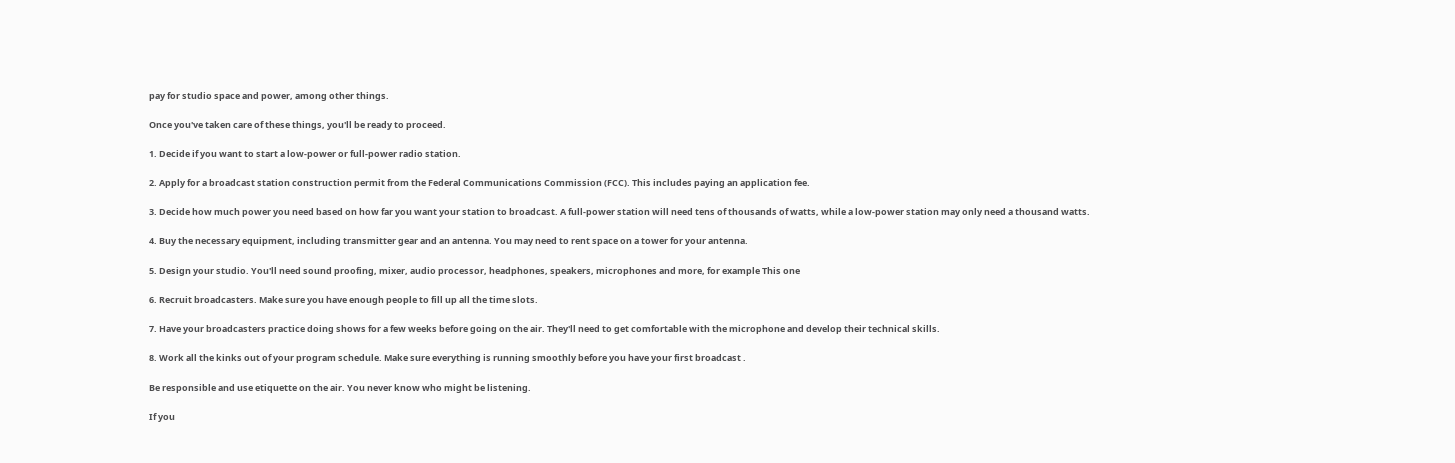pay for studio space and power, among other things.

Once you've taken care of these things, you'll be ready to proceed.

1. Decide if you want to start a low-power or full-power radio station.

2. Apply for a broadcast station construction permit from the Federal Communications Commission (FCC). This includes paying an application fee.

3. Decide how much power you need based on how far you want your station to broadcast. A full-power station will need tens of thousands of watts, while a low-power station may only need a thousand watts.

4. Buy the necessary equipment, including transmitter gear and an antenna. You may need to rent space on a tower for your antenna.

5. Design your studio. You'll need sound proofing, mixer, audio processor, headphones, speakers, microphones and more, for example This one

6. Recruit broadcasters. Make sure you have enough people to fill up all the time slots.

7. Have your broadcasters practice doing shows for a few weeks before going on the air. They'll need to get comfortable with the microphone and develop their technical skills.

8. Work all the kinks out of your program schedule. Make sure everything is running smoothly before you have your first broadcast .

Be responsible and use etiquette on the air. You never know who might be listening.

If you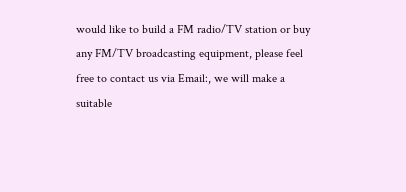would like to build a FM radio/TV station or buy any FM/TV broadcasting equipment, please feel free to contact us via Email:, we will make a suitable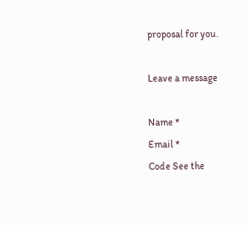proposal for you.

Leave a message

Name *
Email *
Code See the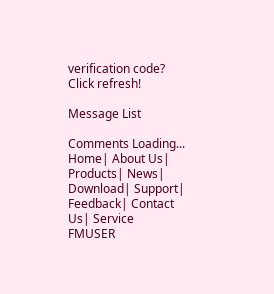verification code? Click refresh!

Message List

Comments Loading...
Home| About Us| Products| News| Download| Support| Feedback| Contact Us| Service
FMUSER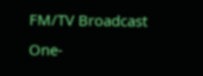FM/TV Broadcast One-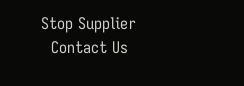Stop Supplier
  Contact Us